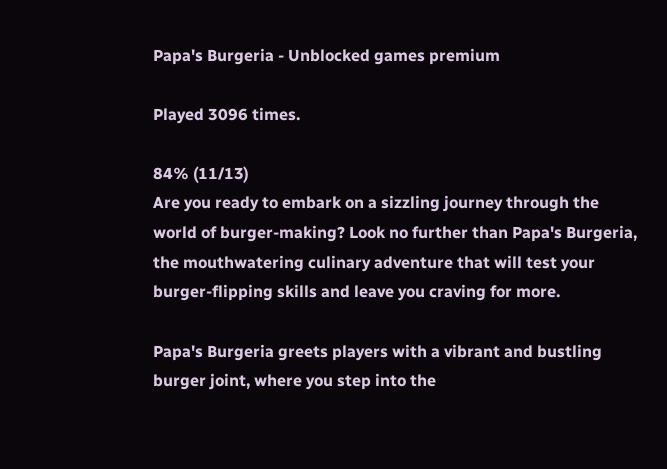Papa's Burgeria - Unblocked games premium

Played 3096 times.

84% (11/13)
Are you ready to embark on a sizzling journey through the world of burger-making? Look no further than Papa's Burgeria, the mouthwatering culinary adventure that will test your burger-flipping skills and leave you craving for more.

Papa's Burgeria greets players with a vibrant and bustling burger joint, where you step into the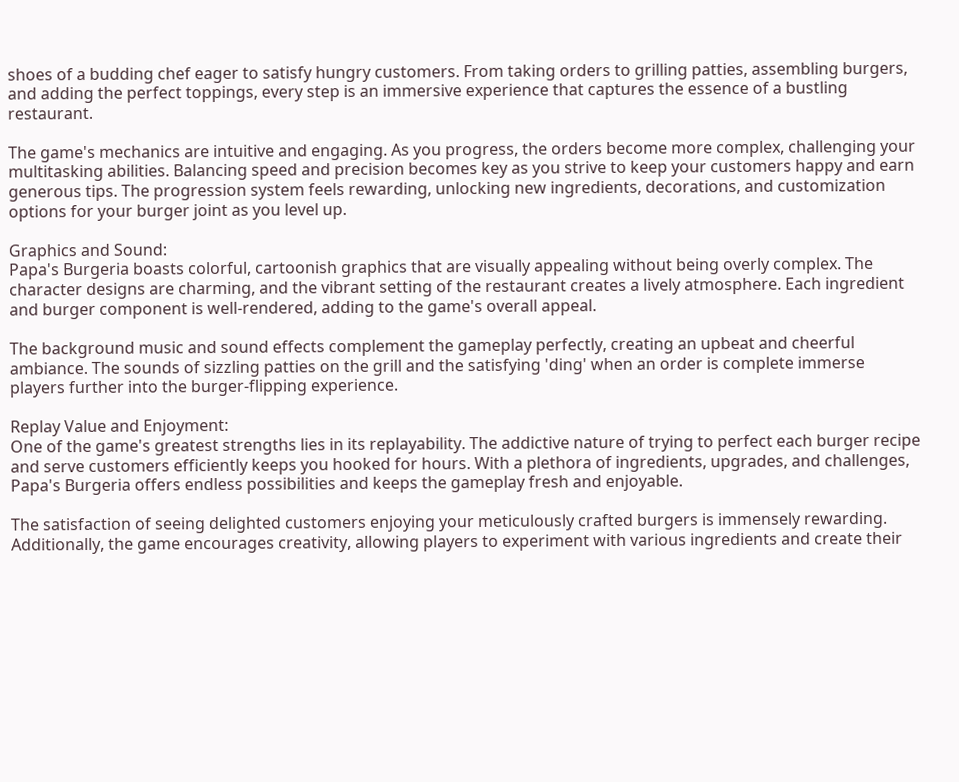shoes of a budding chef eager to satisfy hungry customers. From taking orders to grilling patties, assembling burgers, and adding the perfect toppings, every step is an immersive experience that captures the essence of a bustling restaurant.

The game's mechanics are intuitive and engaging. As you progress, the orders become more complex, challenging your multitasking abilities. Balancing speed and precision becomes key as you strive to keep your customers happy and earn generous tips. The progression system feels rewarding, unlocking new ingredients, decorations, and customization options for your burger joint as you level up.

Graphics and Sound:
Papa's Burgeria boasts colorful, cartoonish graphics that are visually appealing without being overly complex. The character designs are charming, and the vibrant setting of the restaurant creates a lively atmosphere. Each ingredient and burger component is well-rendered, adding to the game's overall appeal.

The background music and sound effects complement the gameplay perfectly, creating an upbeat and cheerful ambiance. The sounds of sizzling patties on the grill and the satisfying 'ding' when an order is complete immerse players further into the burger-flipping experience.

Replay Value and Enjoyment:
One of the game's greatest strengths lies in its replayability. The addictive nature of trying to perfect each burger recipe and serve customers efficiently keeps you hooked for hours. With a plethora of ingredients, upgrades, and challenges, Papa's Burgeria offers endless possibilities and keeps the gameplay fresh and enjoyable.

The satisfaction of seeing delighted customers enjoying your meticulously crafted burgers is immensely rewarding. Additionally, the game encourages creativity, allowing players to experiment with various ingredients and create their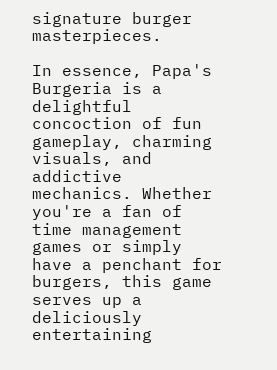signature burger masterpieces.

In essence, Papa's Burgeria is a delightful concoction of fun gameplay, charming visuals, and addictive mechanics. Whether you're a fan of time management games or simply have a penchant for burgers, this game serves up a deliciously entertaining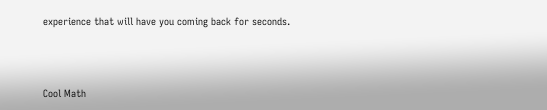experience that will have you coming back for seconds.



Cool Math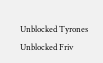Unblocked Tyrones Unblocked Friv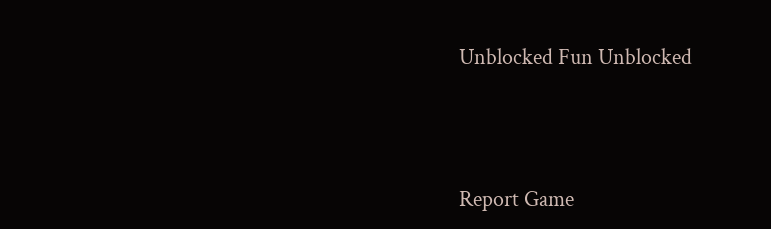Unblocked Fun Unblocked




Report Game